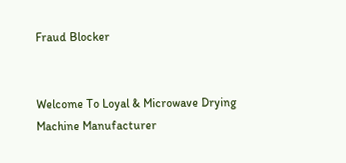Fraud Blocker


Welcome To Loyal & Microwave Drying Machine Manufacturer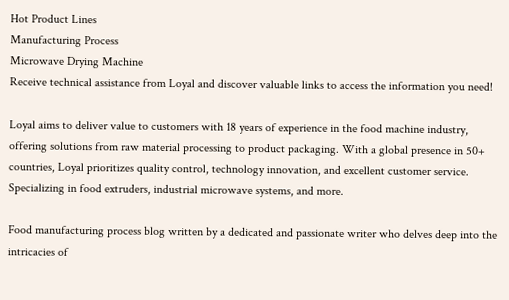Hot Product Lines
Manufacturing Process
Microwave Drying Machine
Receive technical assistance from Loyal and discover valuable links to access the information you need!

Loyal aims to deliver value to customers with 18 years of experience in the food machine industry, offering solutions from raw material processing to product packaging. With a global presence in 50+ countries, Loyal prioritizes quality control, technology innovation, and excellent customer service. Specializing in food extruders, industrial microwave systems, and more.

Food manufacturing process blog written by a dedicated and passionate writer who delves deep into the intricacies of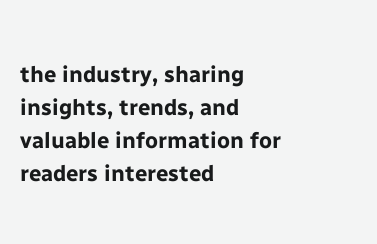the industry, sharing insights, trends, and valuable information for readers interested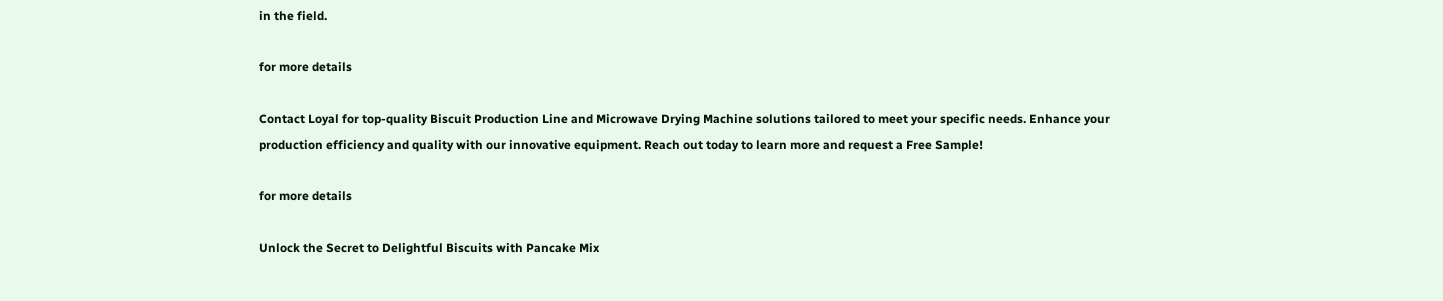in the field.

for more details

Contact Loyal for top-quality Biscuit Production Line and Microwave Drying Machine solutions tailored to meet your specific needs. Enhance your production efficiency and quality with our innovative equipment. Reach out today to learn more and request a Free Sample!

for more details

Unlock the Secret to Delightful Biscuits with Pancake Mix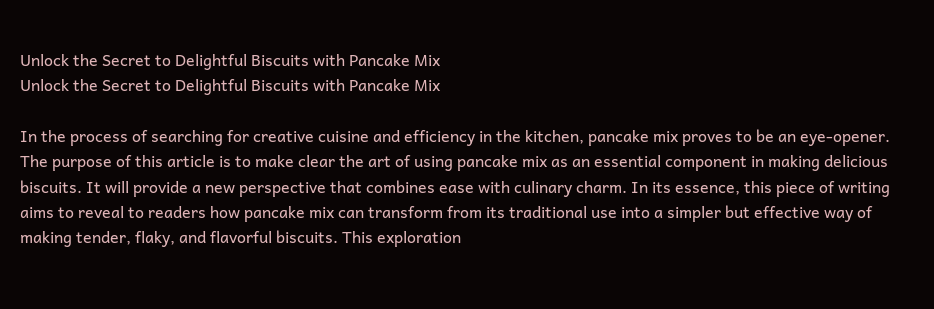Unlock the Secret to Delightful Biscuits with Pancake Mix
Unlock the Secret to Delightful Biscuits with Pancake Mix

In the process of searching for creative cuisine and efficiency in the kitchen, pancake mix proves to be an eye-opener. The purpose of this article is to make clear the art of using pancake mix as an essential component in making delicious biscuits. It will provide a new perspective that combines ease with culinary charm. In its essence, this piece of writing aims to reveal to readers how pancake mix can transform from its traditional use into a simpler but effective way of making tender, flaky, and flavorful biscuits. This exploration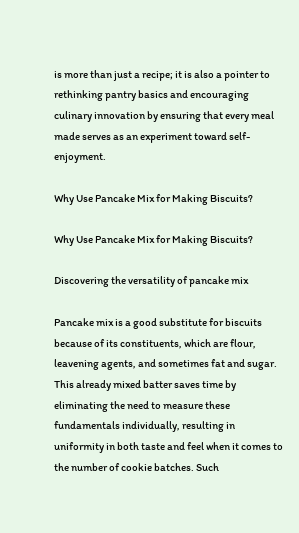is more than just a recipe; it is also a pointer to rethinking pantry basics and encouraging culinary innovation by ensuring that every meal made serves as an experiment toward self-enjoyment.

Why Use Pancake Mix for Making Biscuits?

Why Use Pancake Mix for Making Biscuits?

Discovering the versatility of pancake mix

Pancake mix is a good substitute for biscuits because of its constituents, which are flour, leavening agents, and sometimes fat and sugar. This already mixed batter saves time by eliminating the need to measure these fundamentals individually, resulting in uniformity in both taste and feel when it comes to the number of cookie batches. Such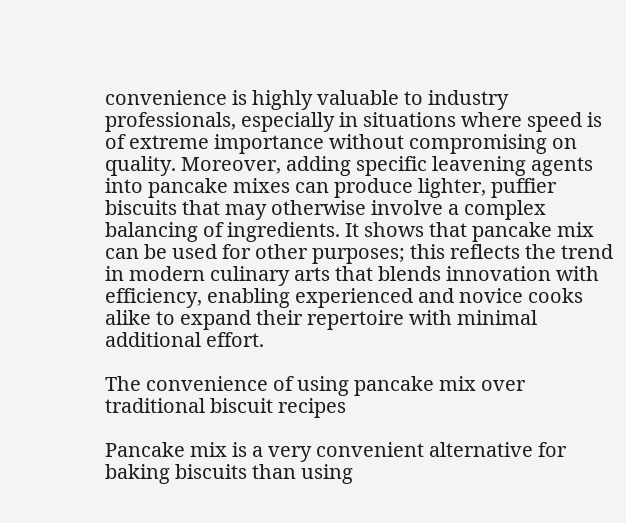convenience is highly valuable to industry professionals, especially in situations where speed is of extreme importance without compromising on quality. Moreover, adding specific leavening agents into pancake mixes can produce lighter, puffier biscuits that may otherwise involve a complex balancing of ingredients. It shows that pancake mix can be used for other purposes; this reflects the trend in modern culinary arts that blends innovation with efficiency, enabling experienced and novice cooks alike to expand their repertoire with minimal additional effort.

The convenience of using pancake mix over traditional biscuit recipes

Pancake mix is a very convenient alternative for baking biscuits than using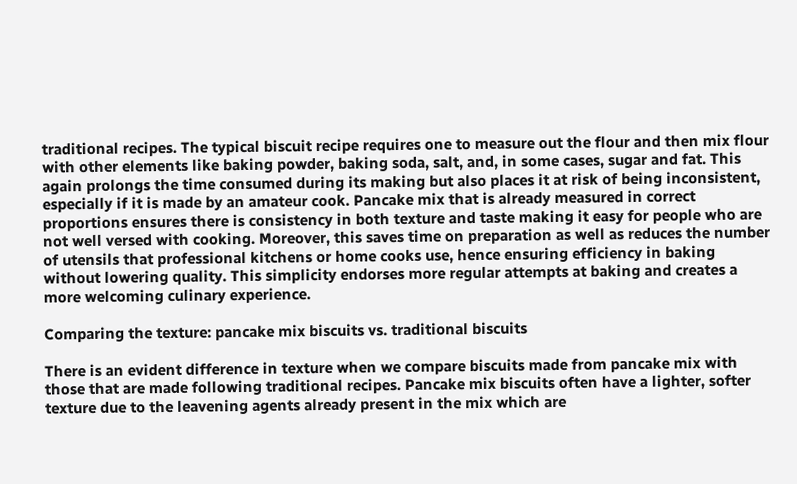traditional recipes. The typical biscuit recipe requires one to measure out the flour and then mix flour with other elements like baking powder, baking soda, salt, and, in some cases, sugar and fat. This again prolongs the time consumed during its making but also places it at risk of being inconsistent, especially if it is made by an amateur cook. Pancake mix that is already measured in correct proportions ensures there is consistency in both texture and taste making it easy for people who are not well versed with cooking. Moreover, this saves time on preparation as well as reduces the number of utensils that professional kitchens or home cooks use, hence ensuring efficiency in baking without lowering quality. This simplicity endorses more regular attempts at baking and creates a more welcoming culinary experience.

Comparing the texture: pancake mix biscuits vs. traditional biscuits

There is an evident difference in texture when we compare biscuits made from pancake mix with those that are made following traditional recipes. Pancake mix biscuits often have a lighter, softer texture due to the leavening agents already present in the mix which are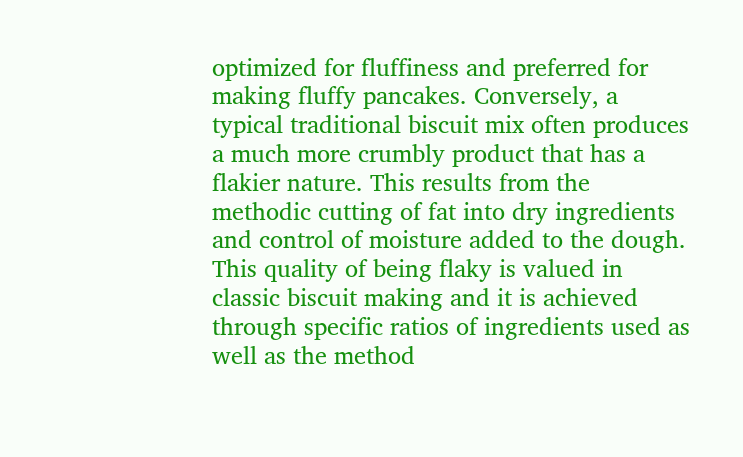optimized for fluffiness and preferred for making fluffy pancakes. Conversely, a typical traditional biscuit mix often produces a much more crumbly product that has a flakier nature. This results from the methodic cutting of fat into dry ingredients and control of moisture added to the dough. This quality of being flaky is valued in classic biscuit making and it is achieved through specific ratios of ingredients used as well as the method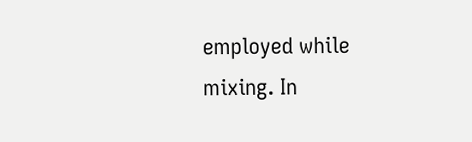employed while mixing. In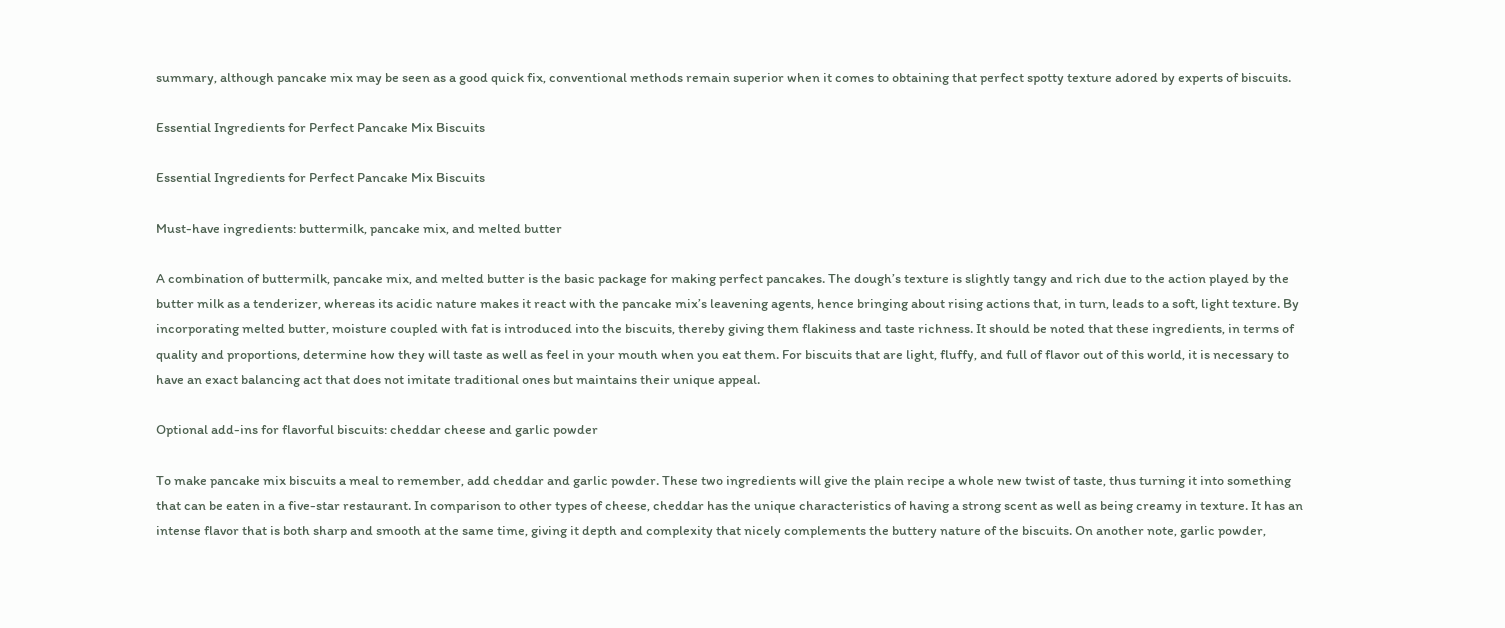summary, although pancake mix may be seen as a good quick fix, conventional methods remain superior when it comes to obtaining that perfect spotty texture adored by experts of biscuits.

Essential Ingredients for Perfect Pancake Mix Biscuits

Essential Ingredients for Perfect Pancake Mix Biscuits

Must-have ingredients: buttermilk, pancake mix, and melted butter

A combination of buttermilk, pancake mix, and melted butter is the basic package for making perfect pancakes. The dough’s texture is slightly tangy and rich due to the action played by the butter milk as a tenderizer, whereas its acidic nature makes it react with the pancake mix’s leavening agents, hence bringing about rising actions that, in turn, leads to a soft, light texture. By incorporating melted butter, moisture coupled with fat is introduced into the biscuits, thereby giving them flakiness and taste richness. It should be noted that these ingredients, in terms of quality and proportions, determine how they will taste as well as feel in your mouth when you eat them. For biscuits that are light, fluffy, and full of flavor out of this world, it is necessary to have an exact balancing act that does not imitate traditional ones but maintains their unique appeal.

Optional add-ins for flavorful biscuits: cheddar cheese and garlic powder

To make pancake mix biscuits a meal to remember, add cheddar and garlic powder. These two ingredients will give the plain recipe a whole new twist of taste, thus turning it into something that can be eaten in a five-star restaurant. In comparison to other types of cheese, cheddar has the unique characteristics of having a strong scent as well as being creamy in texture. It has an intense flavor that is both sharp and smooth at the same time, giving it depth and complexity that nicely complements the buttery nature of the biscuits. On another note, garlic powder,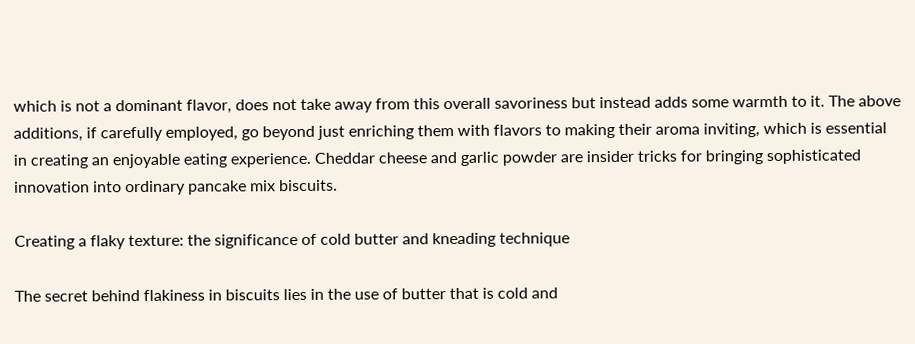which is not a dominant flavor, does not take away from this overall savoriness but instead adds some warmth to it. The above additions, if carefully employed, go beyond just enriching them with flavors to making their aroma inviting, which is essential in creating an enjoyable eating experience. Cheddar cheese and garlic powder are insider tricks for bringing sophisticated innovation into ordinary pancake mix biscuits.

Creating a flaky texture: the significance of cold butter and kneading technique

The secret behind flakiness in biscuits lies in the use of butter that is cold and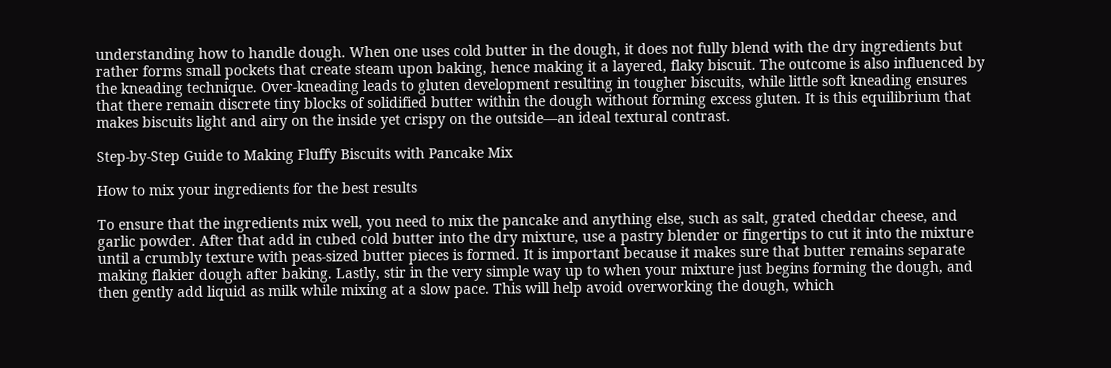understanding how to handle dough. When one uses cold butter in the dough, it does not fully blend with the dry ingredients but rather forms small pockets that create steam upon baking, hence making it a layered, flaky biscuit. The outcome is also influenced by the kneading technique. Over-kneading leads to gluten development resulting in tougher biscuits, while little soft kneading ensures that there remain discrete tiny blocks of solidified butter within the dough without forming excess gluten. It is this equilibrium that makes biscuits light and airy on the inside yet crispy on the outside—an ideal textural contrast.

Step-by-Step Guide to Making Fluffy Biscuits with Pancake Mix

How to mix your ingredients for the best results

To ensure that the ingredients mix well, you need to mix the pancake and anything else, such as salt, grated cheddar cheese, and garlic powder. After that add in cubed cold butter into the dry mixture, use a pastry blender or fingertips to cut it into the mixture until a crumbly texture with peas-sized butter pieces is formed. It is important because it makes sure that butter remains separate making flakier dough after baking. Lastly, stir in the very simple way up to when your mixture just begins forming the dough, and then gently add liquid as milk while mixing at a slow pace. This will help avoid overworking the dough, which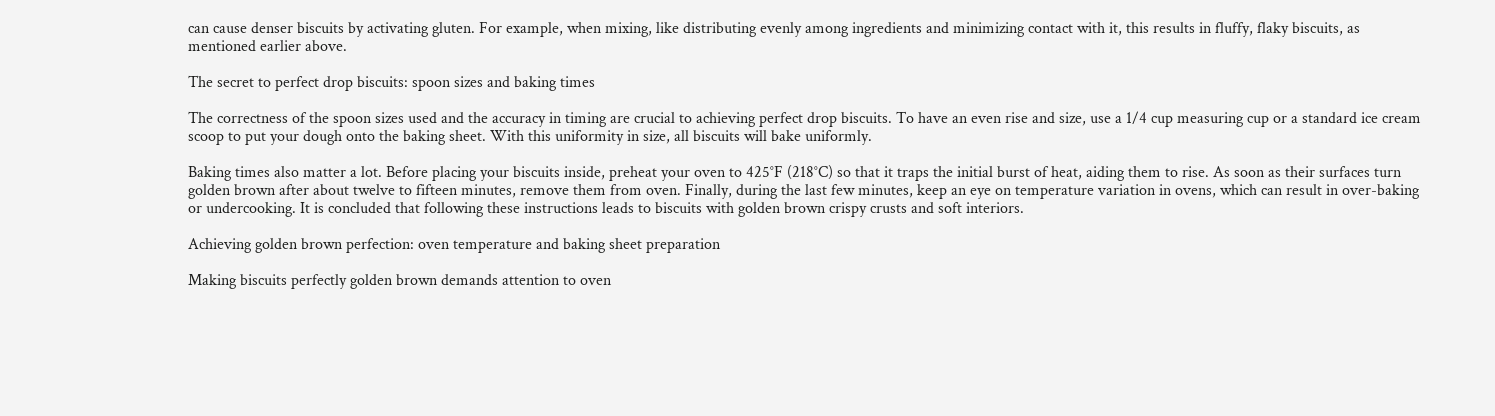can cause denser biscuits by activating gluten. For example, when mixing, like distributing evenly among ingredients and minimizing contact with it, this results in fluffy, flaky biscuits, as mentioned earlier above.

The secret to perfect drop biscuits: spoon sizes and baking times

The correctness of the spoon sizes used and the accuracy in timing are crucial to achieving perfect drop biscuits. To have an even rise and size, use a 1/4 cup measuring cup or a standard ice cream scoop to put your dough onto the baking sheet. With this uniformity in size, all biscuits will bake uniformly.

Baking times also matter a lot. Before placing your biscuits inside, preheat your oven to 425°F (218°C) so that it traps the initial burst of heat, aiding them to rise. As soon as their surfaces turn golden brown after about twelve to fifteen minutes, remove them from oven. Finally, during the last few minutes, keep an eye on temperature variation in ovens, which can result in over-baking or undercooking. It is concluded that following these instructions leads to biscuits with golden brown crispy crusts and soft interiors.

Achieving golden brown perfection: oven temperature and baking sheet preparation

Making biscuits perfectly golden brown demands attention to oven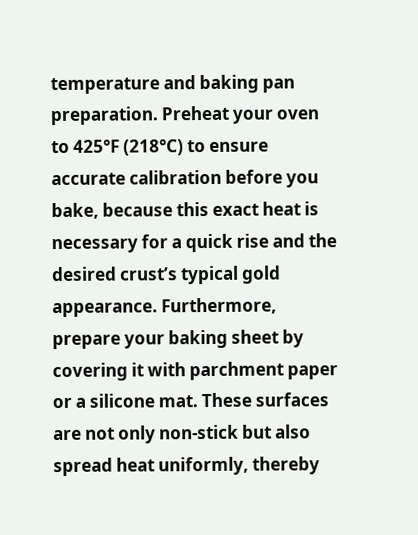temperature and baking pan preparation. Preheat your oven to 425°F (218°C) to ensure accurate calibration before you bake, because this exact heat is necessary for a quick rise and the desired crust’s typical gold appearance. Furthermore, prepare your baking sheet by covering it with parchment paper or a silicone mat. These surfaces are not only non-stick but also spread heat uniformly, thereby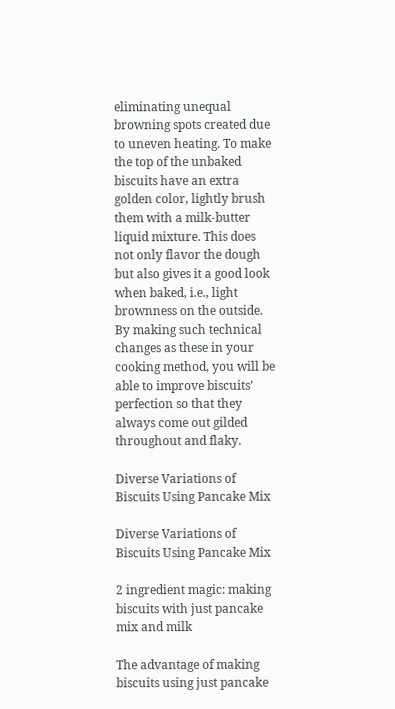eliminating unequal browning spots created due to uneven heating. To make the top of the unbaked biscuits have an extra golden color, lightly brush them with a milk-butter liquid mixture. This does not only flavor the dough but also gives it a good look when baked, i.e., light brownness on the outside. By making such technical changes as these in your cooking method, you will be able to improve biscuits’ perfection so that they always come out gilded throughout and flaky.

Diverse Variations of Biscuits Using Pancake Mix

Diverse Variations of Biscuits Using Pancake Mix

2 ingredient magic: making biscuits with just pancake mix and milk

The advantage of making biscuits using just pancake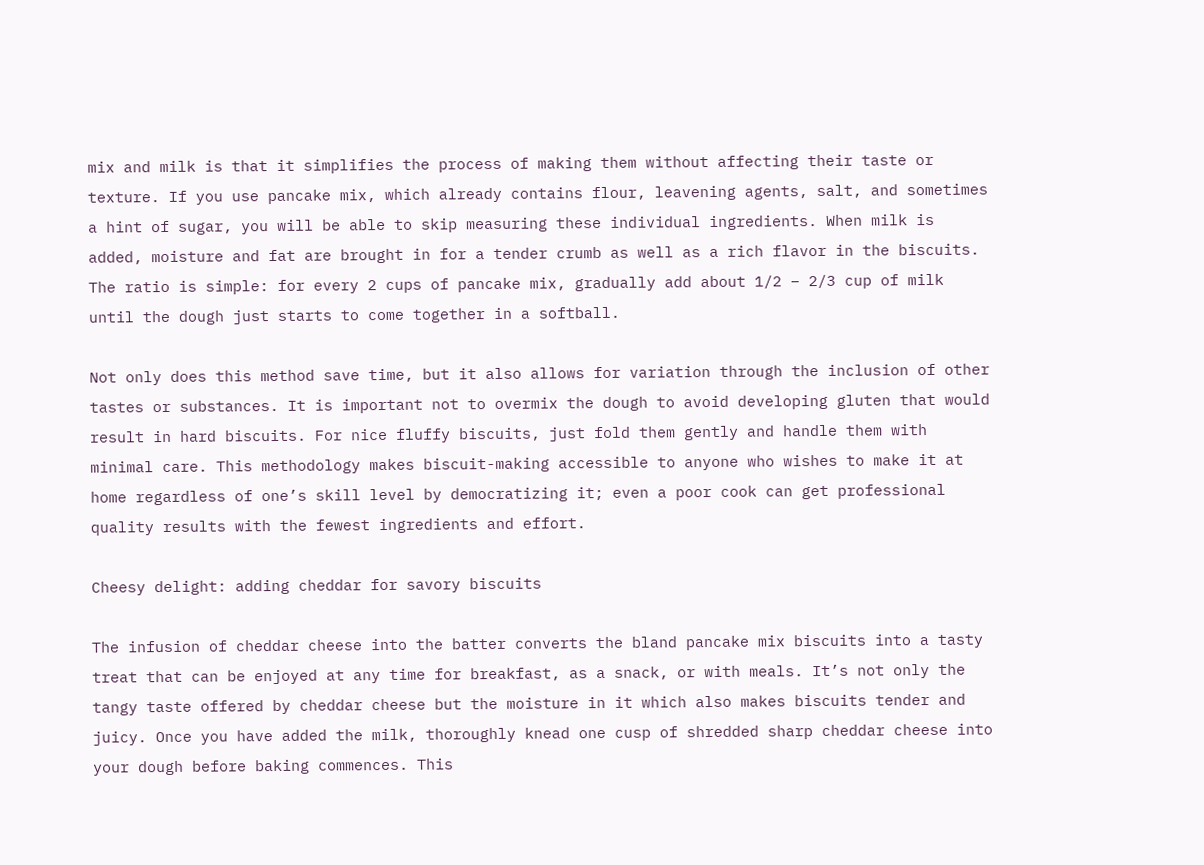mix and milk is that it simplifies the process of making them without affecting their taste or texture. If you use pancake mix, which already contains flour, leavening agents, salt, and sometimes a hint of sugar, you will be able to skip measuring these individual ingredients. When milk is added, moisture and fat are brought in for a tender crumb as well as a rich flavor in the biscuits. The ratio is simple: for every 2 cups of pancake mix, gradually add about 1/2 – 2/3 cup of milk until the dough just starts to come together in a softball.

Not only does this method save time, but it also allows for variation through the inclusion of other tastes or substances. It is important not to overmix the dough to avoid developing gluten that would result in hard biscuits. For nice fluffy biscuits, just fold them gently and handle them with minimal care. This methodology makes biscuit-making accessible to anyone who wishes to make it at home regardless of one’s skill level by democratizing it; even a poor cook can get professional quality results with the fewest ingredients and effort.

Cheesy delight: adding cheddar for savory biscuits

The infusion of cheddar cheese into the batter converts the bland pancake mix biscuits into a tasty treat that can be enjoyed at any time for breakfast, as a snack, or with meals. It’s not only the tangy taste offered by cheddar cheese but the moisture in it which also makes biscuits tender and juicy. Once you have added the milk, thoroughly knead one cusp of shredded sharp cheddar cheese into your dough before baking commences. This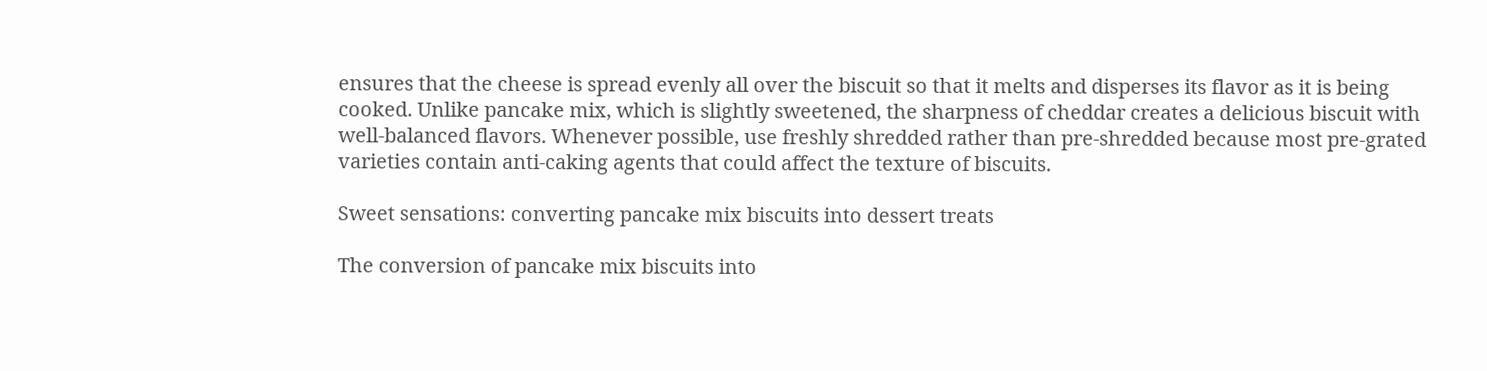ensures that the cheese is spread evenly all over the biscuit so that it melts and disperses its flavor as it is being cooked. Unlike pancake mix, which is slightly sweetened, the sharpness of cheddar creates a delicious biscuit with well-balanced flavors. Whenever possible, use freshly shredded rather than pre-shredded because most pre-grated varieties contain anti-caking agents that could affect the texture of biscuits.

Sweet sensations: converting pancake mix biscuits into dessert treats

The conversion of pancake mix biscuits into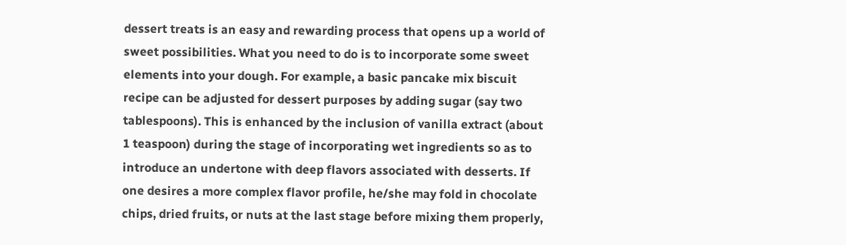dessert treats is an easy and rewarding process that opens up a world of sweet possibilities. What you need to do is to incorporate some sweet elements into your dough. For example, a basic pancake mix biscuit recipe can be adjusted for dessert purposes by adding sugar (say two tablespoons). This is enhanced by the inclusion of vanilla extract (about 1 teaspoon) during the stage of incorporating wet ingredients so as to introduce an undertone with deep flavors associated with desserts. If one desires a more complex flavor profile, he/she may fold in chocolate chips, dried fruits, or nuts at the last stage before mixing them properly,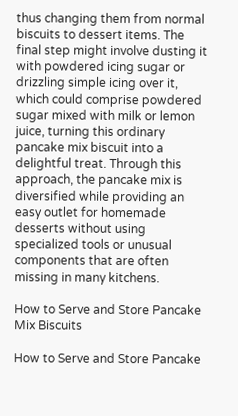thus changing them from normal biscuits to dessert items. The final step might involve dusting it with powdered icing sugar or drizzling simple icing over it, which could comprise powdered sugar mixed with milk or lemon juice, turning this ordinary pancake mix biscuit into a delightful treat. Through this approach, the pancake mix is diversified while providing an easy outlet for homemade desserts without using specialized tools or unusual components that are often missing in many kitchens.

How to Serve and Store Pancake Mix Biscuits

How to Serve and Store Pancake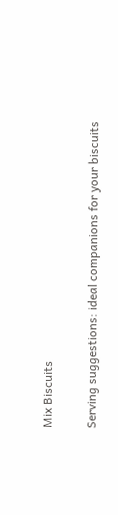Mix Biscuits

Serving suggestions: ideal companions for your biscuits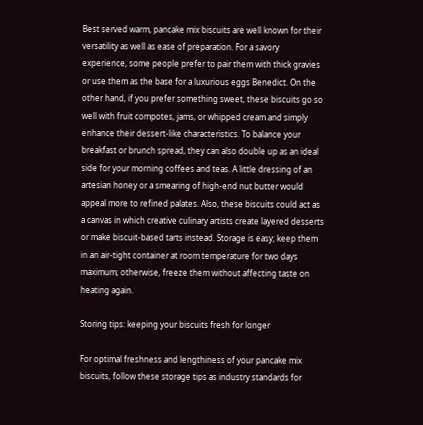Best served warm, pancake mix biscuits are well known for their versatility as well as ease of preparation. For a savory experience, some people prefer to pair them with thick gravies or use them as the base for a luxurious eggs Benedict. On the other hand, if you prefer something sweet, these biscuits go so well with fruit compotes, jams, or whipped cream and simply enhance their dessert-like characteristics. To balance your breakfast or brunch spread, they can also double up as an ideal side for your morning coffees and teas. A little dressing of an artesian honey or a smearing of high-end nut butter would appeal more to refined palates. Also, these biscuits could act as a canvas in which creative culinary artists create layered desserts or make biscuit-based tarts instead. Storage is easy; keep them in an air-tight container at room temperature for two days maximum; otherwise, freeze them without affecting taste on heating again.

Storing tips: keeping your biscuits fresh for longer

For optimal freshness and lengthiness of your pancake mix biscuits, follow these storage tips as industry standards for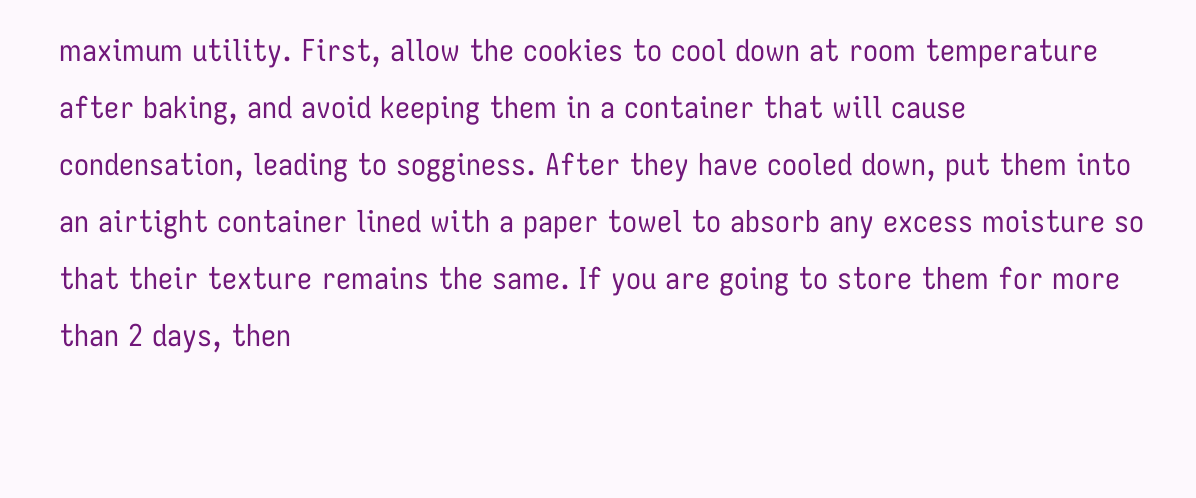maximum utility. First, allow the cookies to cool down at room temperature after baking, and avoid keeping them in a container that will cause condensation, leading to sogginess. After they have cooled down, put them into an airtight container lined with a paper towel to absorb any excess moisture so that their texture remains the same. If you are going to store them for more than 2 days, then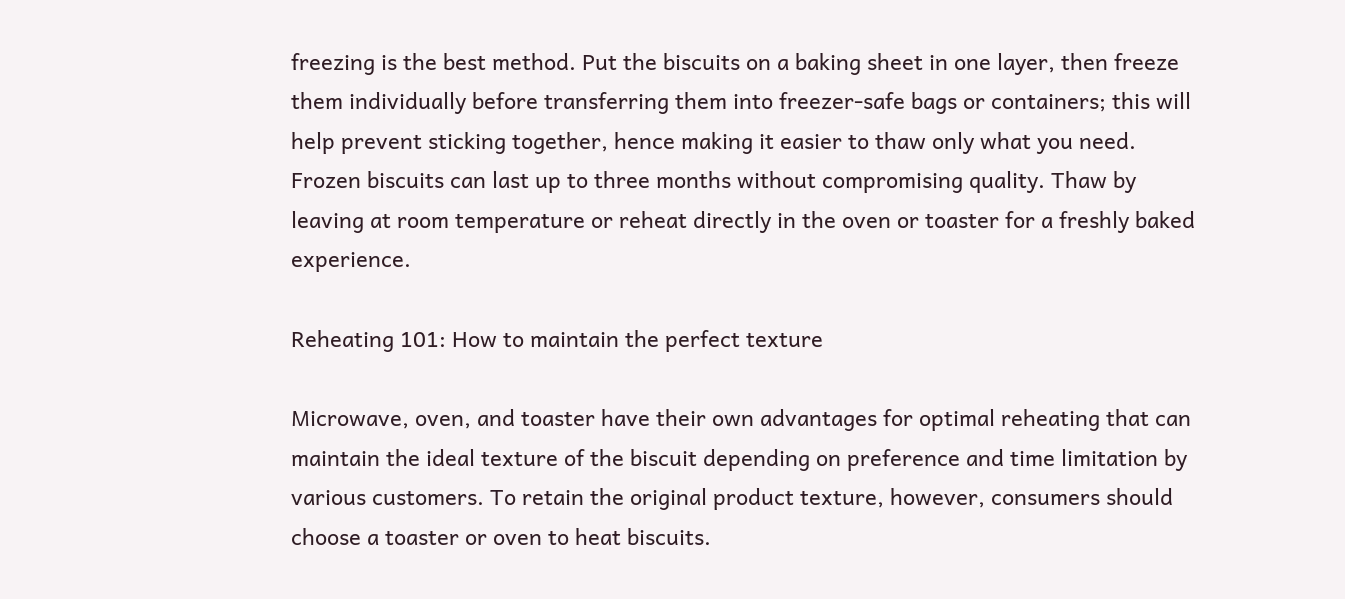freezing is the best method. Put the biscuits on a baking sheet in one layer, then freeze them individually before transferring them into freezer-safe bags or containers; this will help prevent sticking together, hence making it easier to thaw only what you need. Frozen biscuits can last up to three months without compromising quality. Thaw by leaving at room temperature or reheat directly in the oven or toaster for a freshly baked experience.

Reheating 101: How to maintain the perfect texture

Microwave, oven, and toaster have their own advantages for optimal reheating that can maintain the ideal texture of the biscuit depending on preference and time limitation by various customers. To retain the original product texture, however, consumers should choose a toaster or oven to heat biscuits.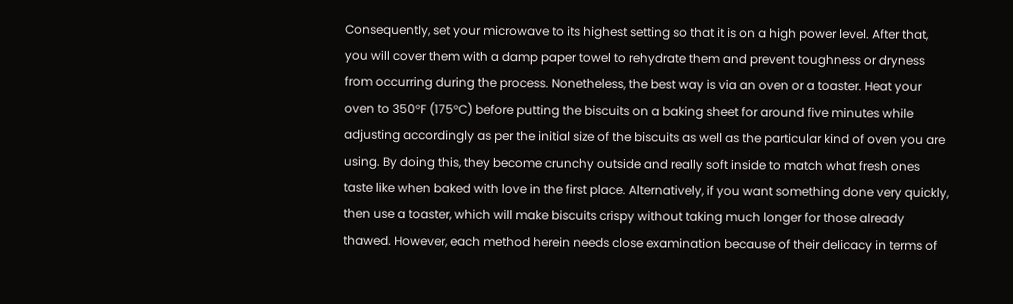Consequently, set your microwave to its highest setting so that it is on a high power level. After that, you will cover them with a damp paper towel to rehydrate them and prevent toughness or dryness from occurring during the process. Nonetheless, the best way is via an oven or a toaster. Heat your oven to 350°F (175°C) before putting the biscuits on a baking sheet for around five minutes while adjusting accordingly as per the initial size of the biscuits as well as the particular kind of oven you are using. By doing this, they become crunchy outside and really soft inside to match what fresh ones taste like when baked with love in the first place. Alternatively, if you want something done very quickly, then use a toaster, which will make biscuits crispy without taking much longer for those already thawed. However, each method herein needs close examination because of their delicacy in terms of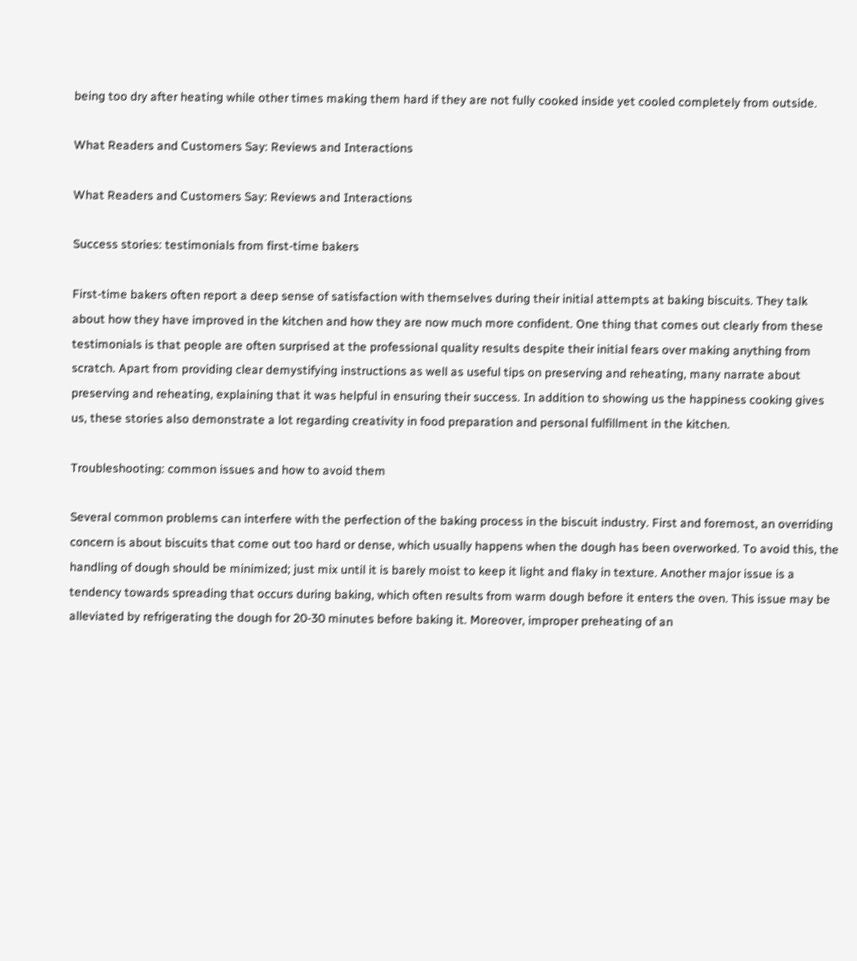being too dry after heating while other times making them hard if they are not fully cooked inside yet cooled completely from outside.

What Readers and Customers Say: Reviews and Interactions

What Readers and Customers Say: Reviews and Interactions

Success stories: testimonials from first-time bakers

First-time bakers often report a deep sense of satisfaction with themselves during their initial attempts at baking biscuits. They talk about how they have improved in the kitchen and how they are now much more confident. One thing that comes out clearly from these testimonials is that people are often surprised at the professional quality results despite their initial fears over making anything from scratch. Apart from providing clear demystifying instructions as well as useful tips on preserving and reheating, many narrate about preserving and reheating, explaining that it was helpful in ensuring their success. In addition to showing us the happiness cooking gives us, these stories also demonstrate a lot regarding creativity in food preparation and personal fulfillment in the kitchen.

Troubleshooting: common issues and how to avoid them

Several common problems can interfere with the perfection of the baking process in the biscuit industry. First and foremost, an overriding concern is about biscuits that come out too hard or dense, which usually happens when the dough has been overworked. To avoid this, the handling of dough should be minimized; just mix until it is barely moist to keep it light and flaky in texture. Another major issue is a tendency towards spreading that occurs during baking, which often results from warm dough before it enters the oven. This issue may be alleviated by refrigerating the dough for 20-30 minutes before baking it. Moreover, improper preheating of an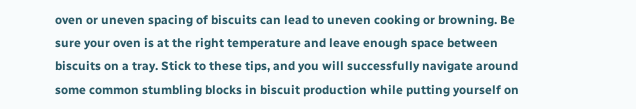oven or uneven spacing of biscuits can lead to uneven cooking or browning. Be sure your oven is at the right temperature and leave enough space between biscuits on a tray. Stick to these tips, and you will successfully navigate around some common stumbling blocks in biscuit production while putting yourself on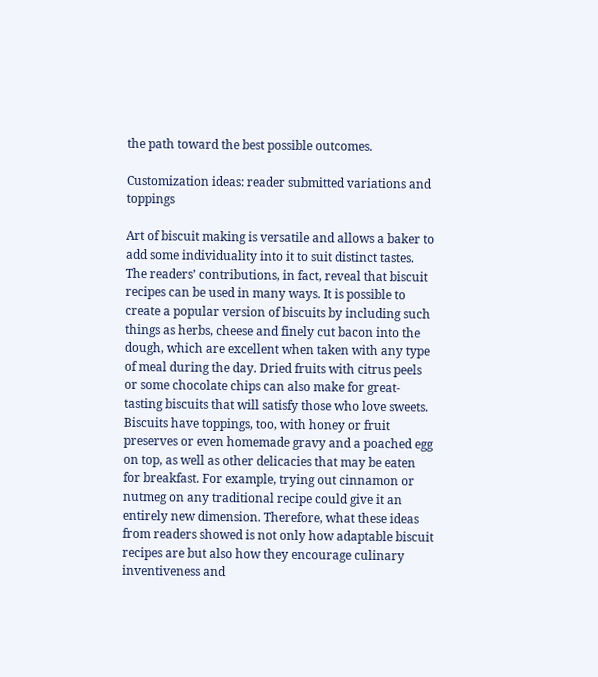the path toward the best possible outcomes.

Customization ideas: reader submitted variations and toppings

Art of biscuit making is versatile and allows a baker to add some individuality into it to suit distinct tastes. The readers’ contributions, in fact, reveal that biscuit recipes can be used in many ways. It is possible to create a popular version of biscuits by including such things as herbs, cheese and finely cut bacon into the dough, which are excellent when taken with any type of meal during the day. Dried fruits with citrus peels or some chocolate chips can also make for great-tasting biscuits that will satisfy those who love sweets. Biscuits have toppings, too, with honey or fruit preserves or even homemade gravy and a poached egg on top, as well as other delicacies that may be eaten for breakfast. For example, trying out cinnamon or nutmeg on any traditional recipe could give it an entirely new dimension. Therefore, what these ideas from readers showed is not only how adaptable biscuit recipes are but also how they encourage culinary inventiveness and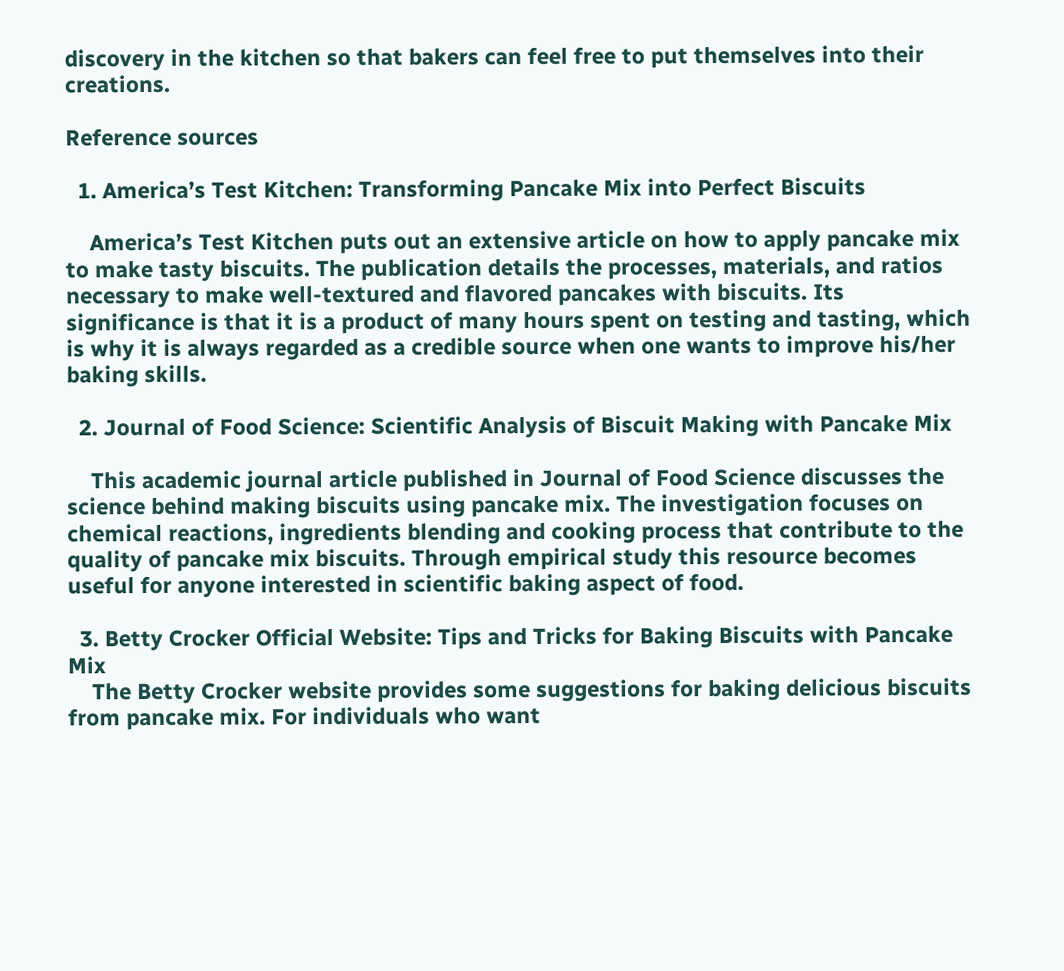discovery in the kitchen so that bakers can feel free to put themselves into their creations.

Reference sources

  1. America’s Test Kitchen: Transforming Pancake Mix into Perfect Biscuits

    America’s Test Kitchen puts out an extensive article on how to apply pancake mix to make tasty biscuits. The publication details the processes, materials, and ratios necessary to make well-textured and flavored pancakes with biscuits. Its significance is that it is a product of many hours spent on testing and tasting, which is why it is always regarded as a credible source when one wants to improve his/her baking skills.

  2. Journal of Food Science: Scientific Analysis of Biscuit Making with Pancake Mix

    This academic journal article published in Journal of Food Science discusses the science behind making biscuits using pancake mix. The investigation focuses on chemical reactions, ingredients blending and cooking process that contribute to the quality of pancake mix biscuits. Through empirical study this resource becomes useful for anyone interested in scientific baking aspect of food.

  3. Betty Crocker Official Website: Tips and Tricks for Baking Biscuits with Pancake Mix
    The Betty Crocker website provides some suggestions for baking delicious biscuits from pancake mix. For individuals who want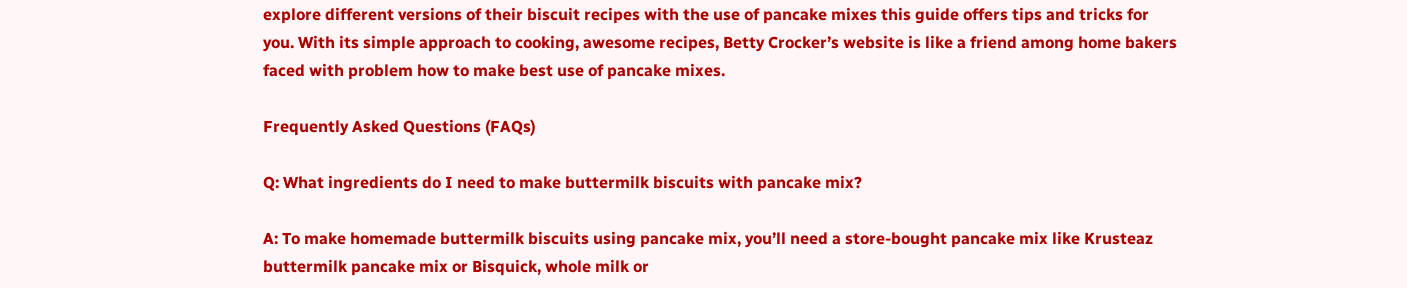explore different versions of their biscuit recipes with the use of pancake mixes this guide offers tips and tricks for you. With its simple approach to cooking, awesome recipes, Betty Crocker’s website is like a friend among home bakers faced with problem how to make best use of pancake mixes.

Frequently Asked Questions (FAQs)

Q: What ingredients do I need to make buttermilk biscuits with pancake mix?

A: To make homemade buttermilk biscuits using pancake mix, you’ll need a store-bought pancake mix like Krusteaz buttermilk pancake mix or Bisquick, whole milk or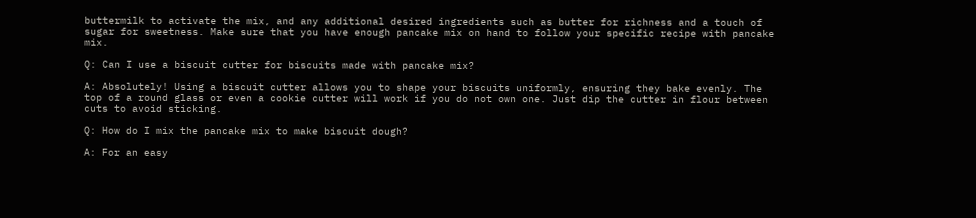buttermilk to activate the mix, and any additional desired ingredients such as butter for richness and a touch of sugar for sweetness. Make sure that you have enough pancake mix on hand to follow your specific recipe with pancake mix.

Q: Can I use a biscuit cutter for biscuits made with pancake mix?

A: Absolutely! Using a biscuit cutter allows you to shape your biscuits uniformly, ensuring they bake evenly. The top of a round glass or even a cookie cutter will work if you do not own one. Just dip the cutter in flour between cuts to avoid sticking.

Q: How do I mix the pancake mix to make biscuit dough?

A: For an easy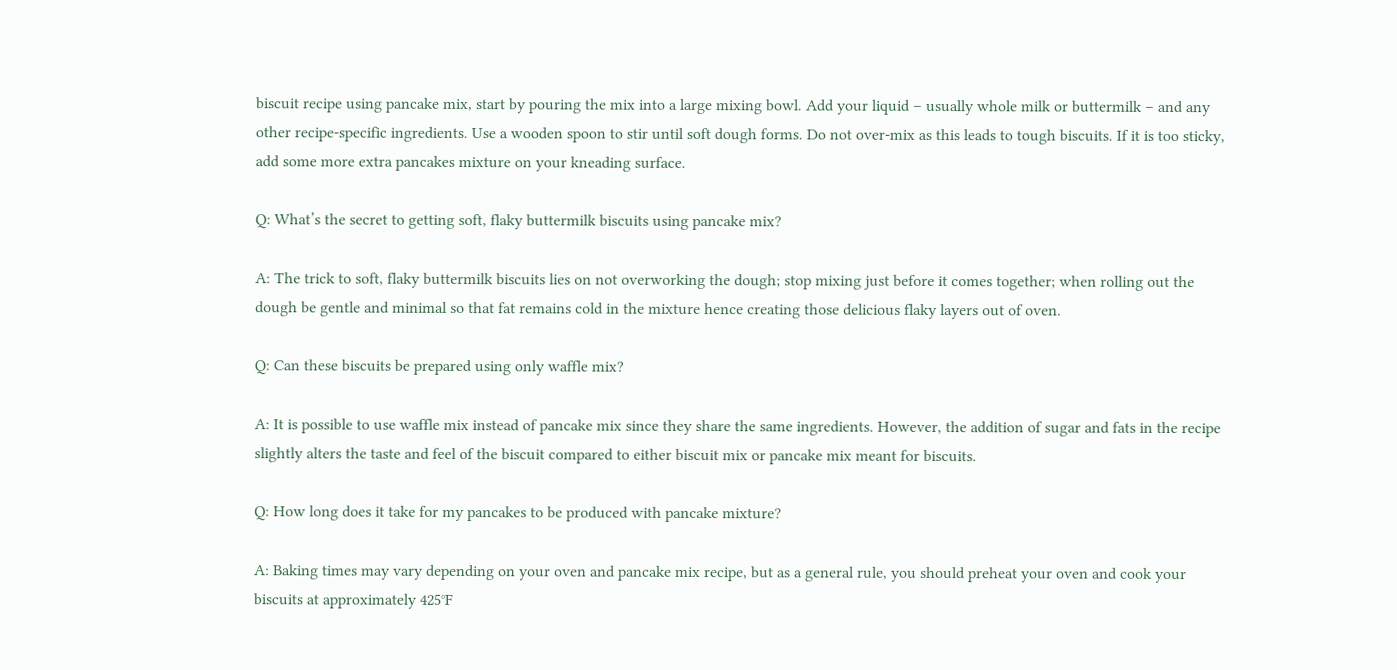biscuit recipe using pancake mix, start by pouring the mix into a large mixing bowl. Add your liquid – usually whole milk or buttermilk – and any other recipe-specific ingredients. Use a wooden spoon to stir until soft dough forms. Do not over-mix as this leads to tough biscuits. If it is too sticky, add some more extra pancakes mixture on your kneading surface.

Q: What’s the secret to getting soft, flaky buttermilk biscuits using pancake mix?

A: The trick to soft, flaky buttermilk biscuits lies on not overworking the dough; stop mixing just before it comes together; when rolling out the dough be gentle and minimal so that fat remains cold in the mixture hence creating those delicious flaky layers out of oven.

Q: Can these biscuits be prepared using only waffle mix?

A: It is possible to use waffle mix instead of pancake mix since they share the same ingredients. However, the addition of sugar and fats in the recipe slightly alters the taste and feel of the biscuit compared to either biscuit mix or pancake mix meant for biscuits.

Q: How long does it take for my pancakes to be produced with pancake mixture?

A: Baking times may vary depending on your oven and pancake mix recipe, but as a general rule, you should preheat your oven and cook your biscuits at approximately 425°F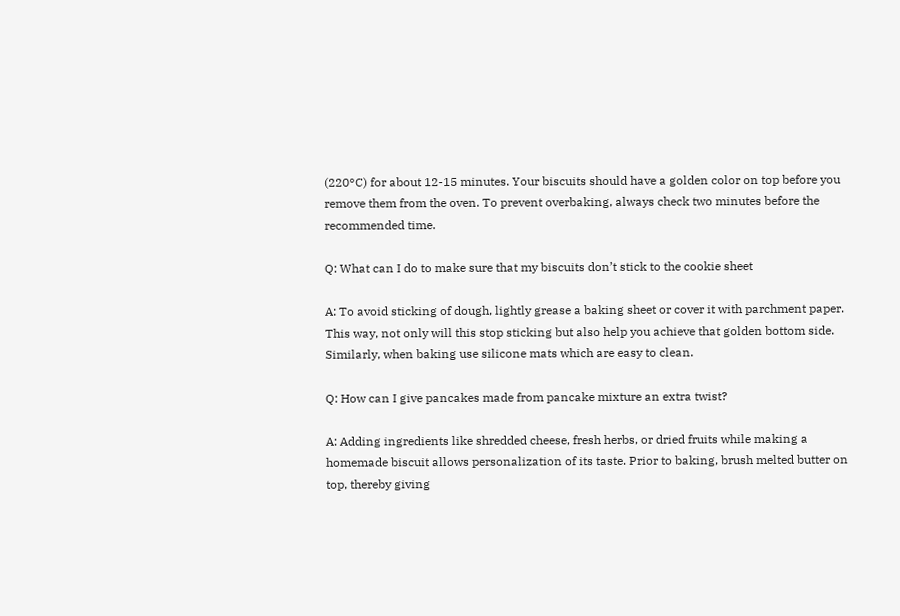(220°C) for about 12-15 minutes. Your biscuits should have a golden color on top before you remove them from the oven. To prevent overbaking, always check two minutes before the recommended time.

Q: What can I do to make sure that my biscuits don’t stick to the cookie sheet

A: To avoid sticking of dough, lightly grease a baking sheet or cover it with parchment paper. This way, not only will this stop sticking but also help you achieve that golden bottom side. Similarly, when baking use silicone mats which are easy to clean.

Q: How can I give pancakes made from pancake mixture an extra twist?

A: Adding ingredients like shredded cheese, fresh herbs, or dried fruits while making a homemade biscuit allows personalization of its taste. Prior to baking, brush melted butter on top, thereby giving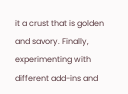it a crust that is golden and savory. Finally, experimenting with different add-ins and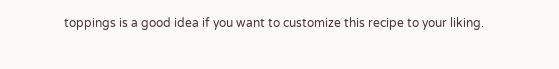toppings is a good idea if you want to customize this recipe to your liking.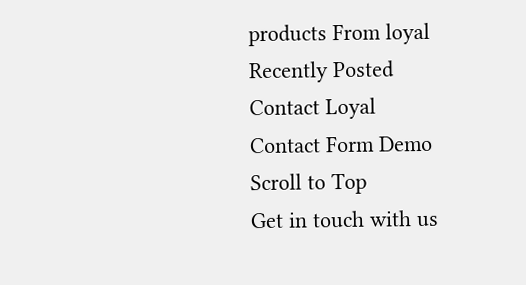products From loyal
Recently Posted
Contact Loyal
Contact Form Demo
Scroll to Top
Get in touch with us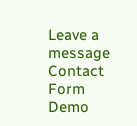Leave a message
Contact Form Demo